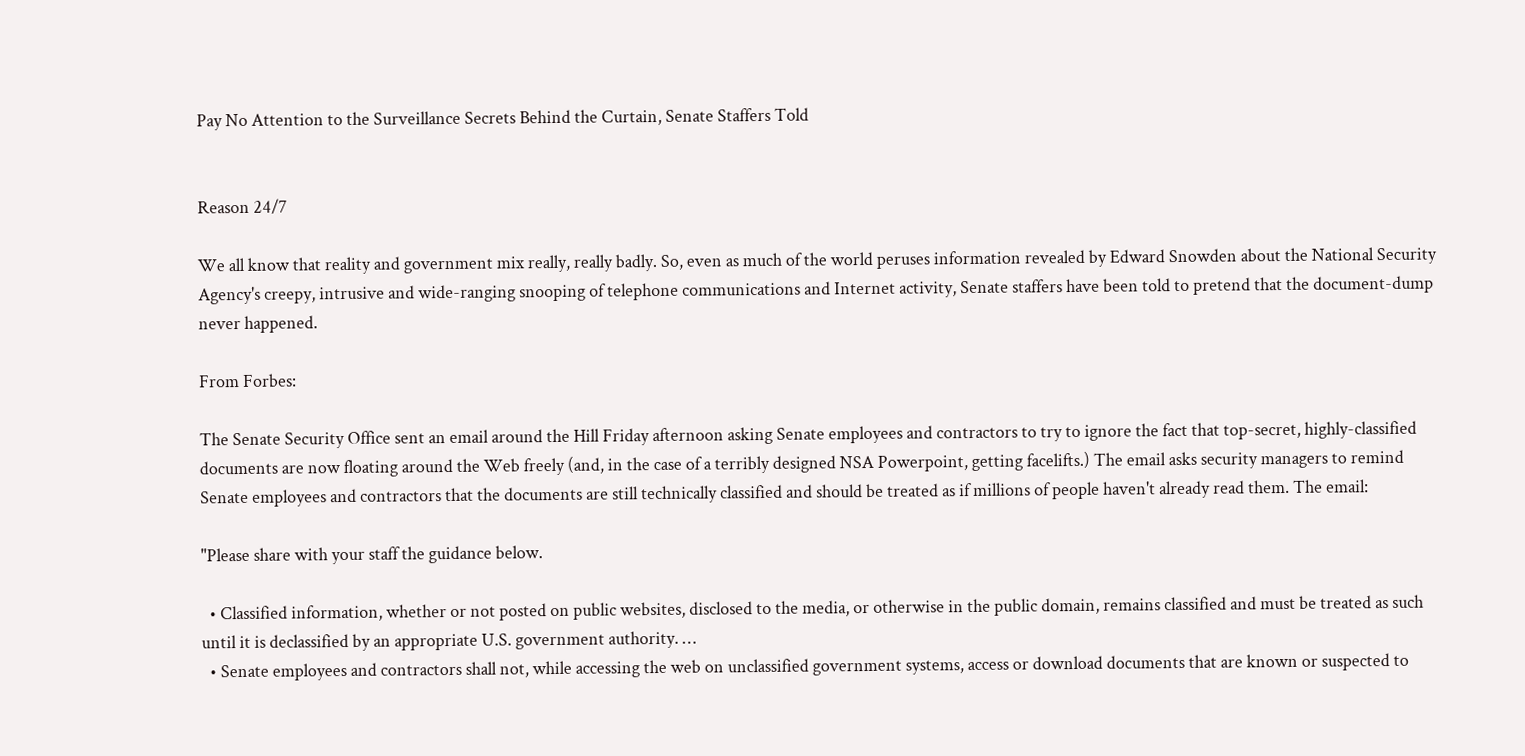Pay No Attention to the Surveillance Secrets Behind the Curtain, Senate Staffers Told


Reason 24/7

We all know that reality and government mix really, really badly. So, even as much of the world peruses information revealed by Edward Snowden about the National Security Agency's creepy, intrusive and wide-ranging snooping of telephone communications and Internet activity, Senate staffers have been told to pretend that the document-dump never happened.

From Forbes:

The Senate Security Office sent an email around the Hill Friday afternoon asking Senate employees and contractors to try to ignore the fact that top-secret, highly-classified documents are now floating around the Web freely (and, in the case of a terribly designed NSA Powerpoint, getting facelifts.) The email asks security managers to remind Senate employees and contractors that the documents are still technically classified and should be treated as if millions of people haven't already read them. The email:

"Please share with your staff the guidance below.

  • Classified information, whether or not posted on public websites, disclosed to the media, or otherwise in the public domain, remains classified and must be treated as such until it is declassified by an appropriate U.S. government authority. …
  • Senate employees and contractors shall not, while accessing the web on unclassified government systems, access or download documents that are known or suspected to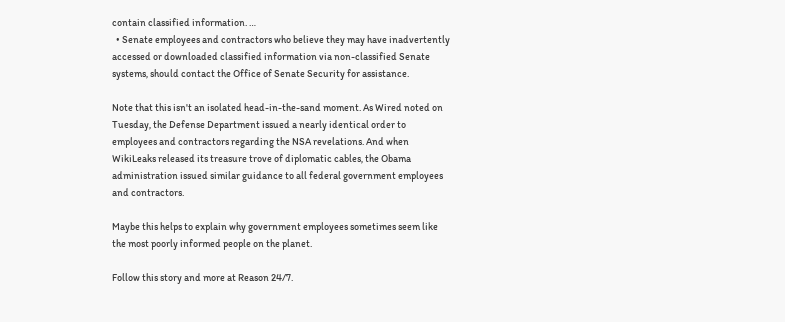contain classified information. …
  • Senate employees and contractors who believe they may have inadvertently accessed or downloaded classified information via non-classified Senate systems, should contact the Office of Senate Security for assistance.

Note that this isn't an isolated head-in-the-sand moment. As Wired noted on Tuesday, the Defense Department issued a nearly identical order to employees and contractors regarding the NSA revelations. And when WikiLeaks released its treasure trove of diplomatic cables, the Obama administration issued similar guidance to all federal government employees and contractors.

Maybe this helps to explain why government employees sometimes seem like the most poorly informed people on the planet.

Follow this story and more at Reason 24/7.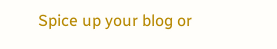Spice up your blog or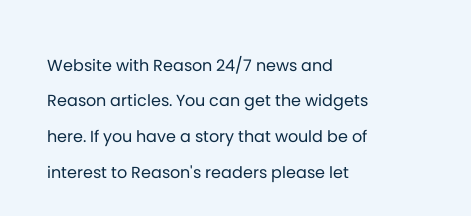Website with Reason 24/7 news and Reason articles. You can get the widgets here. If you have a story that would be of interest to Reason's readers please let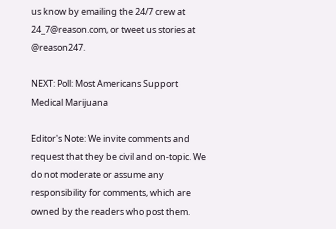us know by emailing the 24/7 crew at 24_7@reason.com, or tweet us stories at @reason247.

NEXT: Poll: Most Americans Support Medical Marijuana

Editor's Note: We invite comments and request that they be civil and on-topic. We do not moderate or assume any responsibility for comments, which are owned by the readers who post them.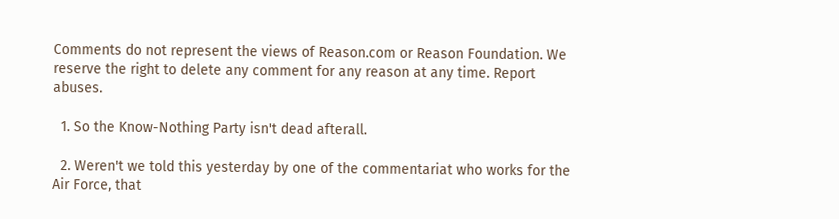Comments do not represent the views of Reason.com or Reason Foundation. We reserve the right to delete any comment for any reason at any time. Report abuses.

  1. So the Know-Nothing Party isn't dead afterall.

  2. Weren't we told this yesterday by one of the commentariat who works for the Air Force, that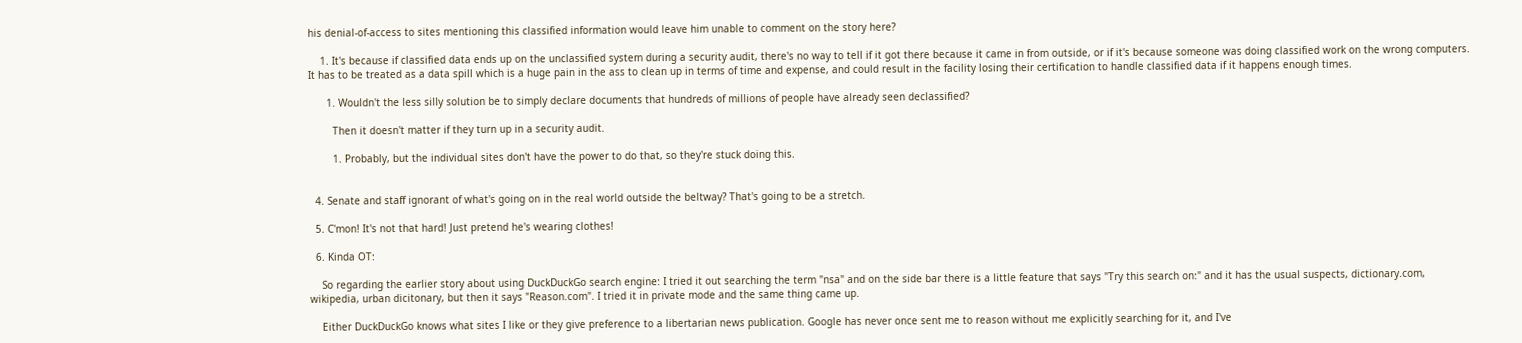his denial-of-access to sites mentioning this classified information would leave him unable to comment on the story here?

    1. It's because if classified data ends up on the unclassified system during a security audit, there's no way to tell if it got there because it came in from outside, or if it's because someone was doing classified work on the wrong computers. It has to be treated as a data spill which is a huge pain in the ass to clean up in terms of time and expense, and could result in the facility losing their certification to handle classified data if it happens enough times.

      1. Wouldn't the less silly solution be to simply declare documents that hundreds of millions of people have already seen declassified?

        Then it doesn't matter if they turn up in a security audit.

        1. Probably, but the individual sites don't have the power to do that, so they're stuck doing this.


  4. Senate and staff ignorant of what's going on in the real world outside the beltway? That's going to be a stretch.

  5. C'mon! It's not that hard! Just pretend he's wearing clothes!

  6. Kinda OT:

    So regarding the earlier story about using DuckDuckGo search engine: I tried it out searching the term "nsa" and on the side bar there is a little feature that says "Try this search on:" and it has the usual suspects, dictionary.com, wikipedia, urban dicitonary, but then it says "Reason.com". I tried it in private mode and the same thing came up.

    Either DuckDuckGo knows what sites I like or they give preference to a libertarian news publication. Google has never once sent me to reason without me explicitly searching for it, and I've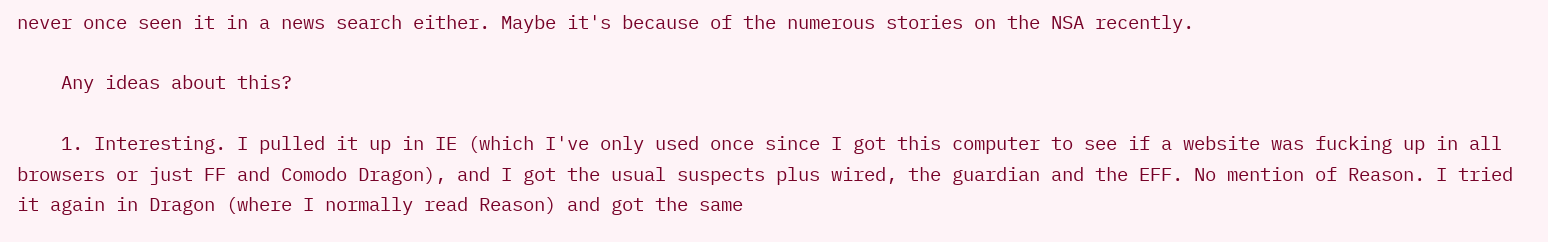never once seen it in a news search either. Maybe it's because of the numerous stories on the NSA recently.

    Any ideas about this?

    1. Interesting. I pulled it up in IE (which I've only used once since I got this computer to see if a website was fucking up in all browsers or just FF and Comodo Dragon), and I got the usual suspects plus wired, the guardian and the EFF. No mention of Reason. I tried it again in Dragon (where I normally read Reason) and got the same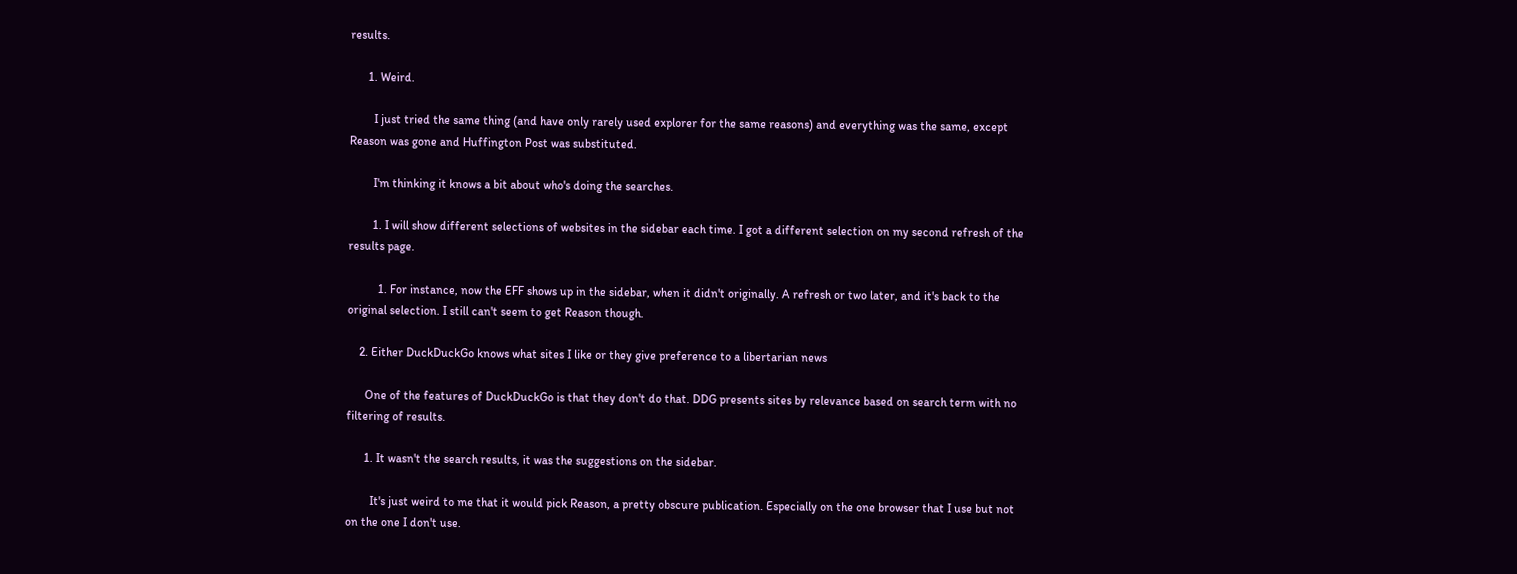results.

      1. Weird.

        I just tried the same thing (and have only rarely used explorer for the same reasons) and everything was the same, except Reason was gone and Huffington Post was substituted.

        I'm thinking it knows a bit about who's doing the searches.

        1. I will show different selections of websites in the sidebar each time. I got a different selection on my second refresh of the results page.

          1. For instance, now the EFF shows up in the sidebar, when it didn't originally. A refresh or two later, and it's back to the original selection. I still can't seem to get Reason though.

    2. Either DuckDuckGo knows what sites I like or they give preference to a libertarian news

      One of the features of DuckDuckGo is that they don't do that. DDG presents sites by relevance based on search term with no filtering of results.

      1. It wasn't the search results, it was the suggestions on the sidebar.

        It's just weird to me that it would pick Reason, a pretty obscure publication. Especially on the one browser that I use but not on the one I don't use.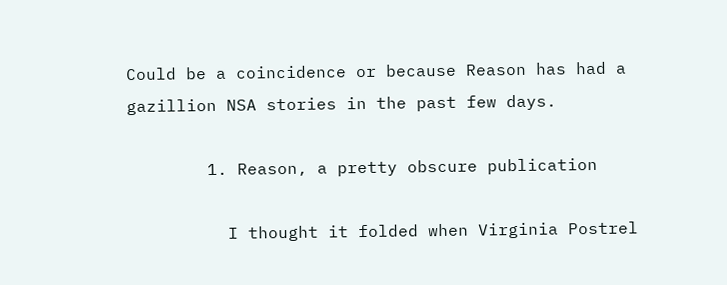Could be a coincidence or because Reason has had a gazillion NSA stories in the past few days.

        1. Reason, a pretty obscure publication

          I thought it folded when Virginia Postrel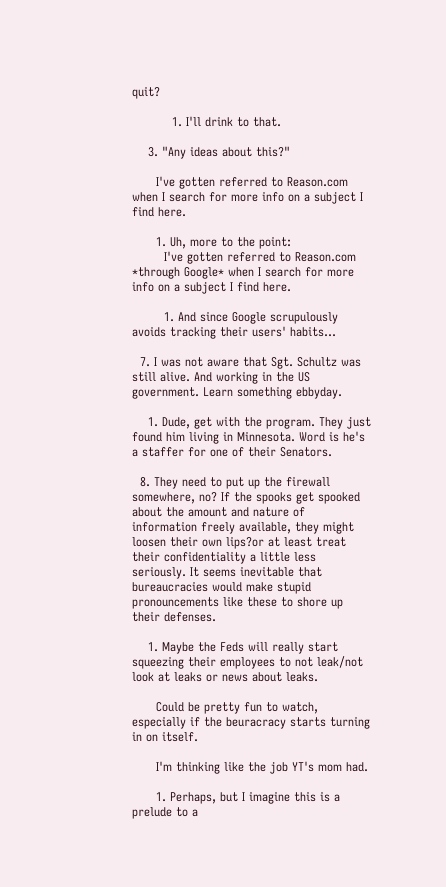quit?

          1. I'll drink to that.

    3. "Any ideas about this?"

      I've gotten referred to Reason.com when I search for more info on a subject I find here.

      1. Uh, more to the point:
        I've gotten referred to Reason.com *through Google* when I search for more info on a subject I find here.

        1. And since Google scrupulously avoids tracking their users' habits...

  7. I was not aware that Sgt. Schultz was still alive. And working in the US government. Learn something ebbyday.

    1. Dude, get with the program. They just found him living in Minnesota. Word is he's a staffer for one of their Senators.

  8. They need to put up the firewall somewhere, no? If the spooks get spooked about the amount and nature of information freely available, they might loosen their own lips?or at least treat their confidentiality a little less seriously. It seems inevitable that bureaucracies would make stupid pronouncements like these to shore up their defenses.

    1. Maybe the Feds will really start squeezing their employees to not leak/not look at leaks or news about leaks.

      Could be pretty fun to watch, especially if the beuracracy starts turning in on itself.

      I'm thinking like the job YT's mom had.

      1. Perhaps, but I imagine this is a prelude to a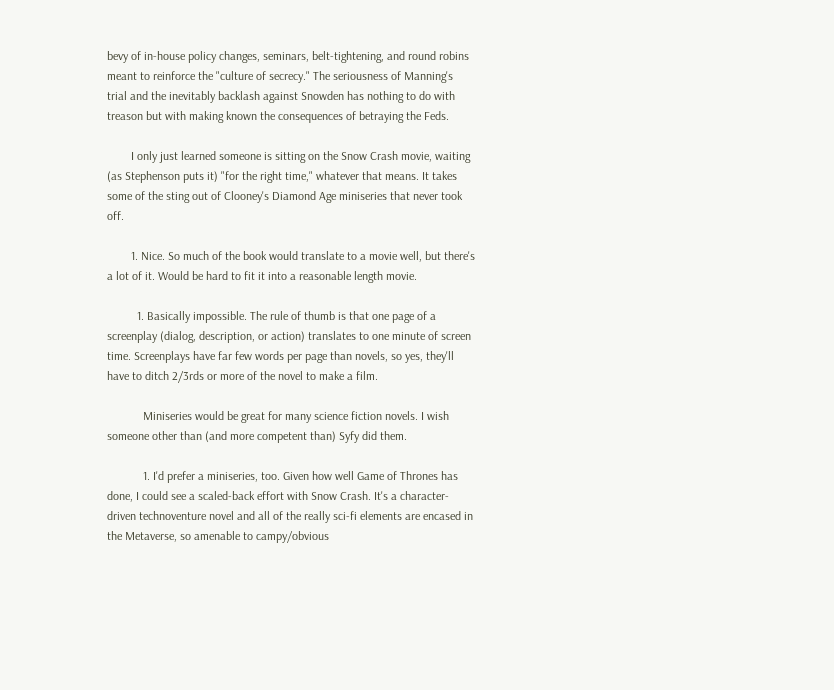bevy of in-house policy changes, seminars, belt-tightening, and round robins meant to reinforce the "culture of secrecy." The seriousness of Manning's trial and the inevitably backlash against Snowden has nothing to do with treason but with making known the consequences of betraying the Feds.

        I only just learned someone is sitting on the Snow Crash movie, waiting (as Stephenson puts it) "for the right time," whatever that means. It takes some of the sting out of Clooney's Diamond Age miniseries that never took off.

        1. Nice. So much of the book would translate to a movie well, but there's a lot of it. Would be hard to fit it into a reasonable length movie.

          1. Basically impossible. The rule of thumb is that one page of a screenplay (dialog, description, or action) translates to one minute of screen time. Screenplays have far few words per page than novels, so yes, they'll have to ditch 2/3rds or more of the novel to make a film.

            Miniseries would be great for many science fiction novels. I wish someone other than (and more competent than) Syfy did them.

            1. I'd prefer a miniseries, too. Given how well Game of Thrones has done, I could see a scaled-back effort with Snow Crash. It's a character-driven technoventure novel and all of the really sci-fi elements are encased in the Metaverse, so amenable to campy/obvious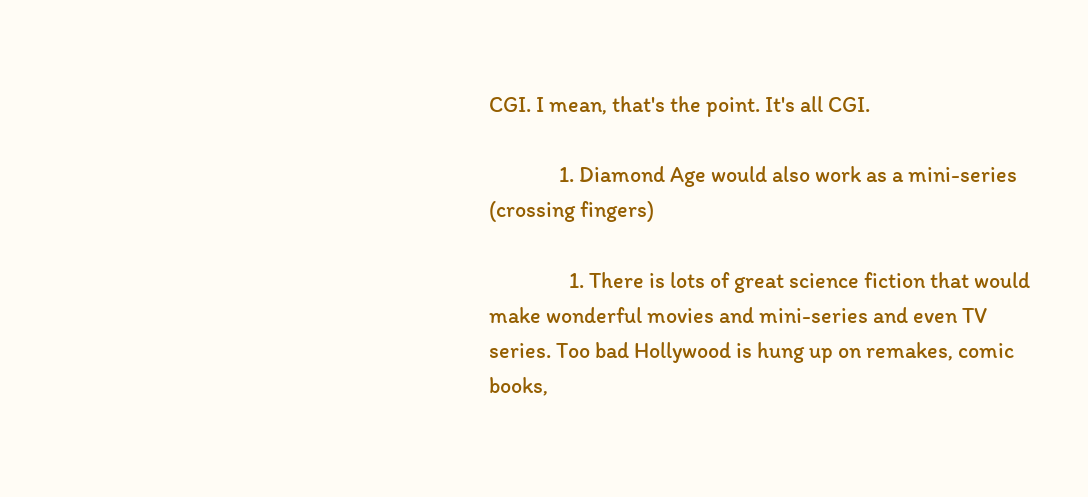CGI. I mean, that's the point. It's all CGI.

              1. Diamond Age would also work as a mini-series (crossing fingers)

                1. There is lots of great science fiction that would make wonderful movies and mini-series and even TV series. Too bad Hollywood is hung up on remakes, comic books,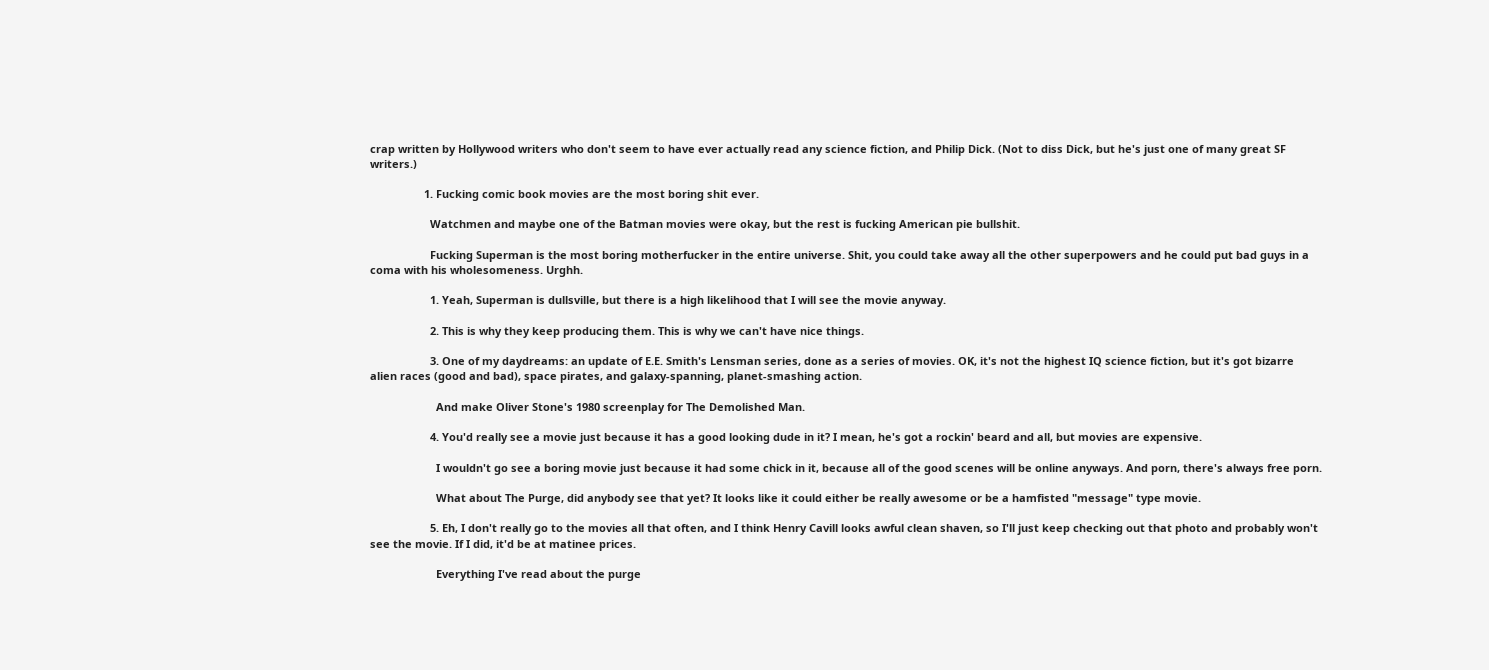crap written by Hollywood writers who don't seem to have ever actually read any science fiction, and Philip Dick. (Not to diss Dick, but he's just one of many great SF writers.)

                  1. Fucking comic book movies are the most boring shit ever.

                    Watchmen and maybe one of the Batman movies were okay, but the rest is fucking American pie bullshit.

                    Fucking Superman is the most boring motherfucker in the entire universe. Shit, you could take away all the other superpowers and he could put bad guys in a coma with his wholesomeness. Urghh.

                    1. Yeah, Superman is dullsville, but there is a high likelihood that I will see the movie anyway.

                    2. This is why they keep producing them. This is why we can't have nice things.

                    3. One of my daydreams: an update of E.E. Smith's Lensman series, done as a series of movies. OK, it's not the highest IQ science fiction, but it's got bizarre alien races (good and bad), space pirates, and galaxy-spanning, planet-smashing action.

                      And make Oliver Stone's 1980 screenplay for The Demolished Man.

                    4. You'd really see a movie just because it has a good looking dude in it? I mean, he's got a rockin' beard and all, but movies are expensive.

                      I wouldn't go see a boring movie just because it had some chick in it, because all of the good scenes will be online anyways. And porn, there's always free porn.

                      What about The Purge, did anybody see that yet? It looks like it could either be really awesome or be a hamfisted "message" type movie.

                    5. Eh, I don't really go to the movies all that often, and I think Henry Cavill looks awful clean shaven, so I'll just keep checking out that photo and probably won't see the movie. If I did, it'd be at matinee prices.

                      Everything I've read about the purge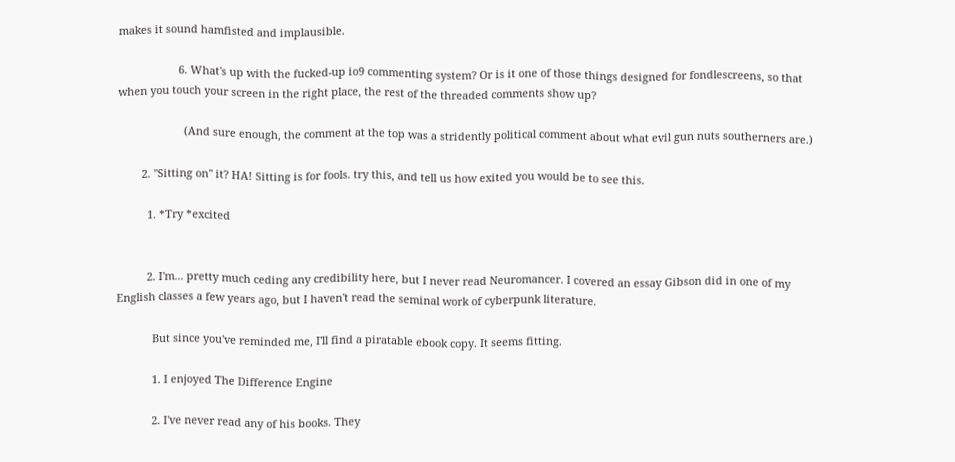makes it sound hamfisted and implausible.

                    6. What's up with the fucked-up io9 commenting system? Or is it one of those things designed for fondlescreens, so that when you touch your screen in the right place, the rest of the threaded comments show up?

                      (And sure enough, the comment at the top was a stridently political comment about what evil gun nuts southerners are.)

        2. "Sitting on" it? HA! Sitting is for fools. try this, and tell us how exited you would be to see this.

          1. *Try *excited


          2. I'm... pretty much ceding any credibility here, but I never read Neuromancer. I covered an essay Gibson did in one of my English classes a few years ago, but I haven't read the seminal work of cyberpunk literature.

            But since you've reminded me, I'll find a piratable ebook copy. It seems fitting.

            1. I enjoyed The Difference Engine

            2. I've never read any of his books. They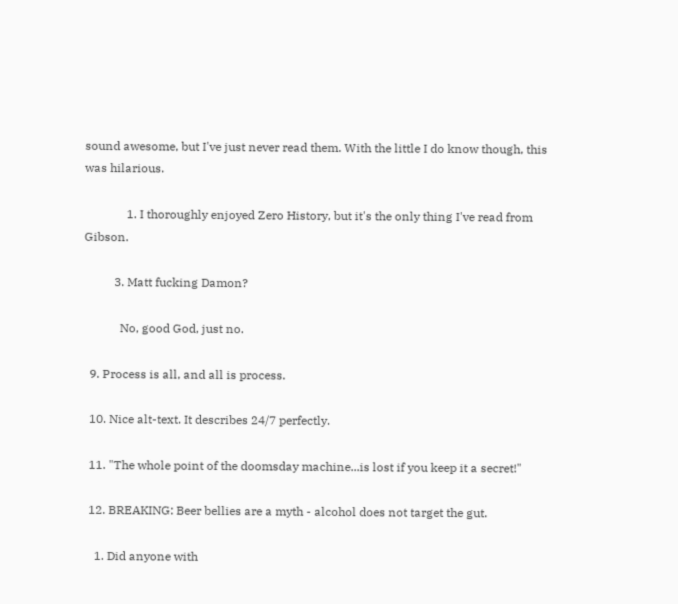sound awesome, but I've just never read them. With the little I do know though, this was hilarious.

              1. I thoroughly enjoyed Zero History, but it's the only thing I've read from Gibson.

          3. Matt fucking Damon?

            No, good God, just no.

  9. Process is all, and all is process.

  10. Nice alt-text. It describes 24/7 perfectly.

  11. "The whole point of the doomsday machine...is lost if you keep it a secret!"

  12. BREAKING: Beer bellies are a myth - alcohol does not target the gut.

    1. Did anyone with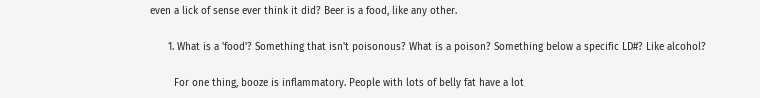even a lick of sense ever think it did? Beer is a food, like any other.

      1. What is a 'food'? Something that isn't poisonous? What is a poison? Something below a specific LD#? Like alcohol?

        For one thing, booze is inflammatory. People with lots of belly fat have a lot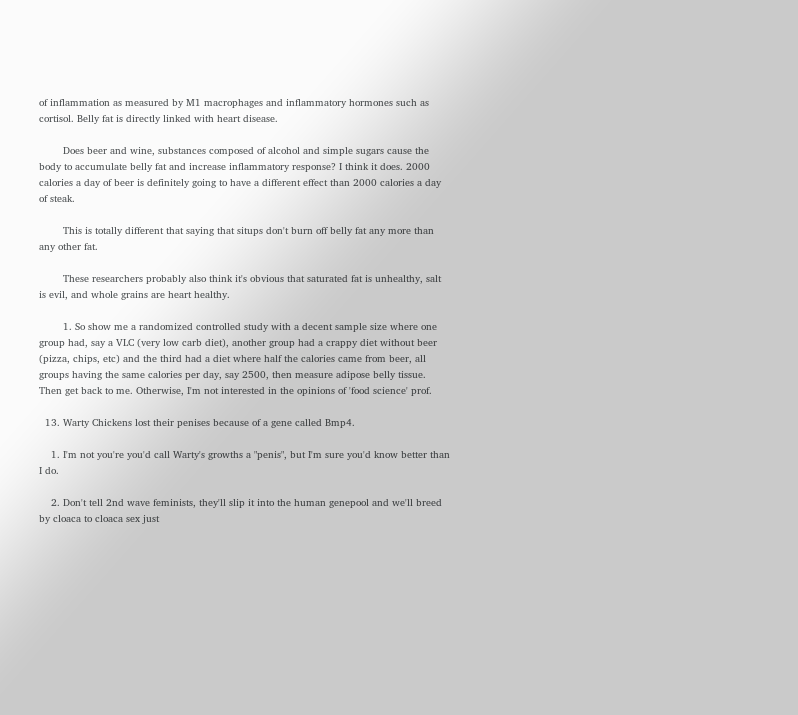of inflammation as measured by M1 macrophages and inflammatory hormones such as cortisol. Belly fat is directly linked with heart disease.

        Does beer and wine, substances composed of alcohol and simple sugars cause the body to accumulate belly fat and increase inflammatory response? I think it does. 2000 calories a day of beer is definitely going to have a different effect than 2000 calories a day of steak.

        This is totally different that saying that situps don't burn off belly fat any more than any other fat.

        These researchers probably also think it's obvious that saturated fat is unhealthy, salt is evil, and whole grains are heart healthy.

        1. So show me a randomized controlled study with a decent sample size where one group had, say a VLC (very low carb diet), another group had a crappy diet without beer (pizza, chips, etc) and the third had a diet where half the calories came from beer, all groups having the same calories per day, say 2500, then measure adipose belly tissue. Then get back to me. Otherwise, I'm not interested in the opinions of 'food science' prof.

  13. Warty Chickens lost their penises because of a gene called Bmp4.

    1. I'm not you're you'd call Warty's growths a "penis", but I'm sure you'd know better than I do.

    2. Don't tell 2nd wave feminists, they'll slip it into the human genepool and we'll breed by cloaca to cloaca sex just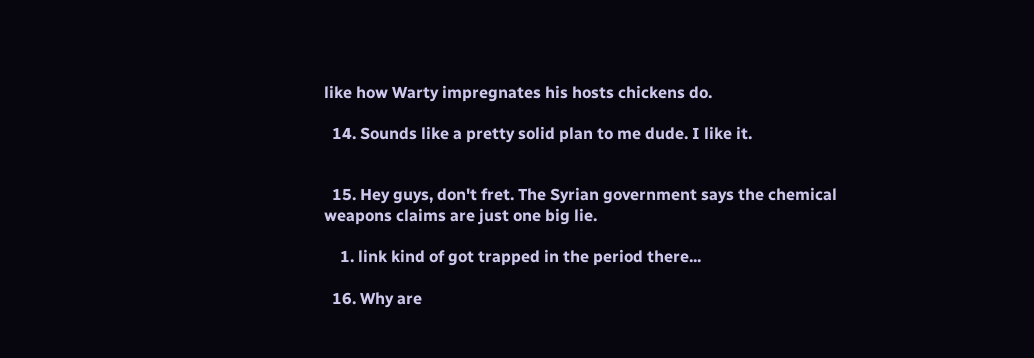like how Warty impregnates his hosts chickens do.

  14. Sounds like a pretty solid plan to me dude. I like it.


  15. Hey guys, don't fret. The Syrian government says the chemical weapons claims are just one big lie.

    1. link kind of got trapped in the period there...

  16. Why are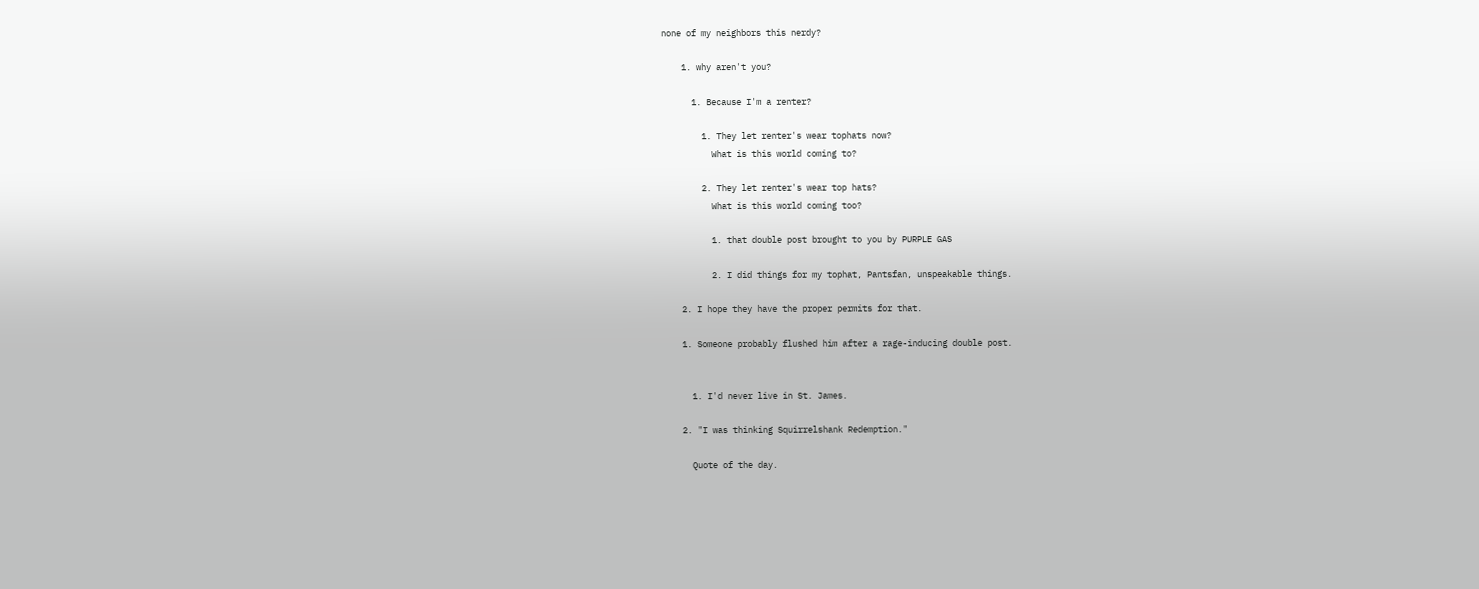none of my neighbors this nerdy?

    1. why aren't you?

      1. Because I'm a renter?

        1. They let renter's wear tophats now?
          What is this world coming to?

        2. They let renter's wear top hats?
          What is this world coming too?

          1. that double post brought to you by PURPLE GAS

          2. I did things for my tophat, Pantsfan, unspeakable things.

    2. I hope they have the proper permits for that.

    1. Someone probably flushed him after a rage-inducing double post.


      1. I'd never live in St. James.

    2. "I was thinking Squirrelshank Redemption."

      Quote of the day.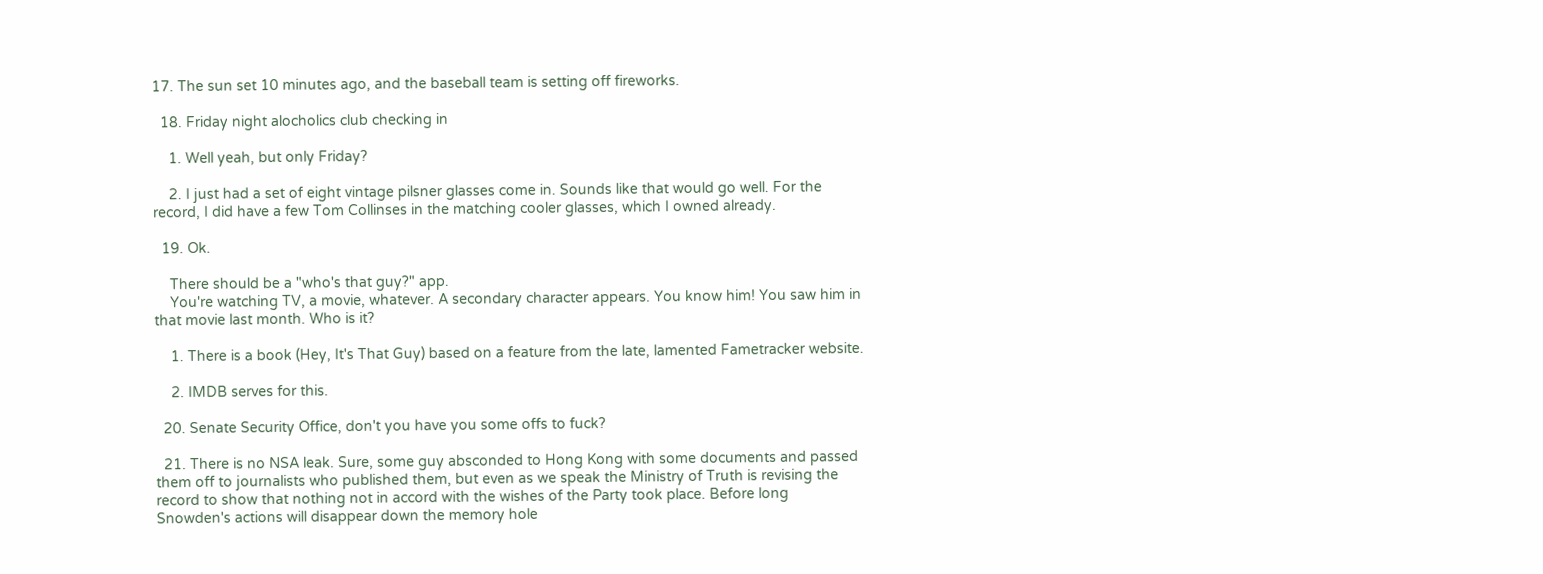17. The sun set 10 minutes ago, and the baseball team is setting off fireworks.

  18. Friday night alocholics club checking in

    1. Well yeah, but only Friday?

    2. I just had a set of eight vintage pilsner glasses come in. Sounds like that would go well. For the record, I did have a few Tom Collinses in the matching cooler glasses, which I owned already.

  19. Ok.

    There should be a "who's that guy?" app.
    You're watching TV, a movie, whatever. A secondary character appears. You know him! You saw him in that movie last month. Who is it?

    1. There is a book (Hey, It's That Guy) based on a feature from the late, lamented Fametracker website.

    2. IMDB serves for this.

  20. Senate Security Office, don't you have you some offs to fuck?

  21. There is no NSA leak. Sure, some guy absconded to Hong Kong with some documents and passed them off to journalists who published them, but even as we speak the Ministry of Truth is revising the record to show that nothing not in accord with the wishes of the Party took place. Before long Snowden's actions will disappear down the memory hole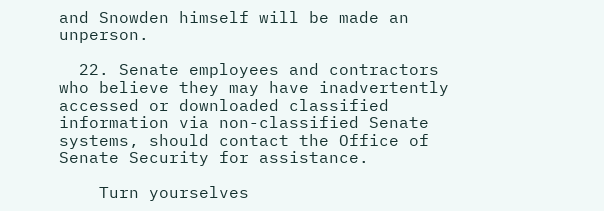and Snowden himself will be made an unperson.

  22. Senate employees and contractors who believe they may have inadvertently accessed or downloaded classified information via non-classified Senate systems, should contact the Office of Senate Security for assistance.

    Turn yourselves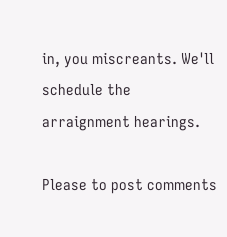in, you miscreants. We'll schedule the arraignment hearings.

Please to post comments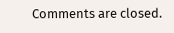Comments are closed.